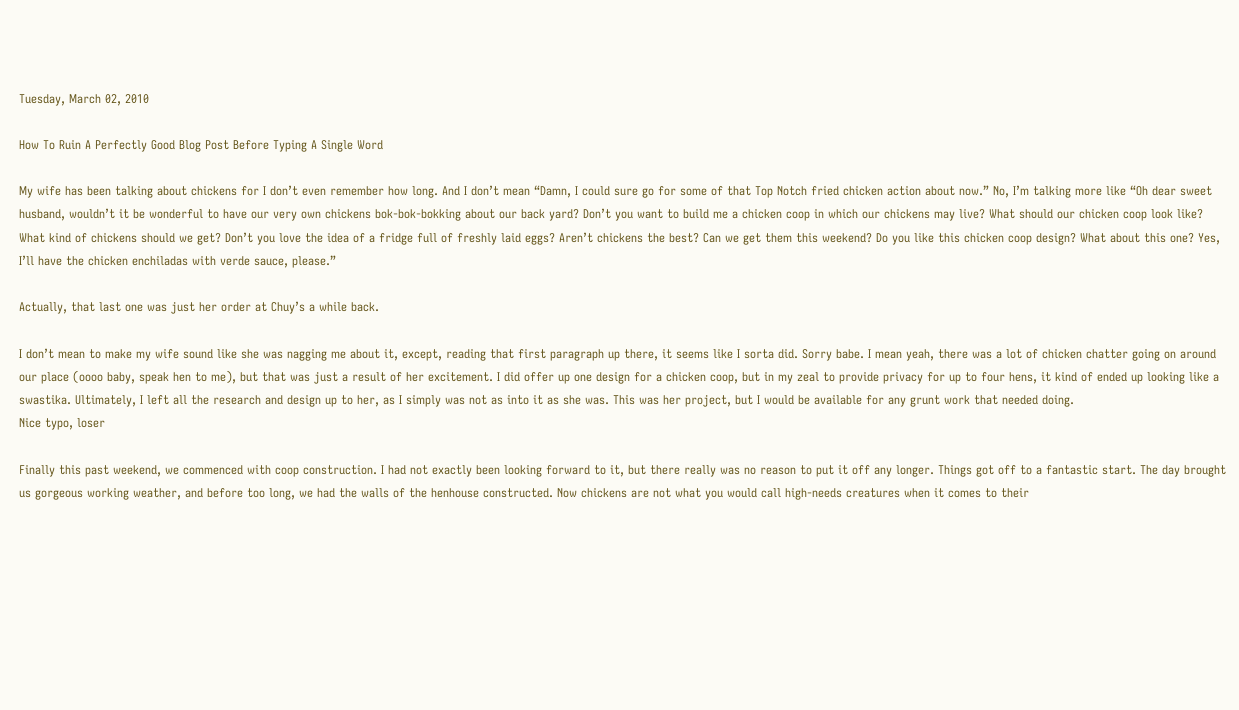Tuesday, March 02, 2010

How To Ruin A Perfectly Good Blog Post Before Typing A Single Word

My wife has been talking about chickens for I don’t even remember how long. And I don’t mean “Damn, I could sure go for some of that Top Notch fried chicken action about now.” No, I’m talking more like “Oh dear sweet husband, wouldn’t it be wonderful to have our very own chickens bok-bok-bokking about our back yard? Don’t you want to build me a chicken coop in which our chickens may live? What should our chicken coop look like? What kind of chickens should we get? Don’t you love the idea of a fridge full of freshly laid eggs? Aren’t chickens the best? Can we get them this weekend? Do you like this chicken coop design? What about this one? Yes, I’ll have the chicken enchiladas with verde sauce, please.”

Actually, that last one was just her order at Chuy’s a while back.

I don’t mean to make my wife sound like she was nagging me about it, except, reading that first paragraph up there, it seems like I sorta did. Sorry babe. I mean yeah, there was a lot of chicken chatter going on around our place (oooo baby, speak hen to me), but that was just a result of her excitement. I did offer up one design for a chicken coop, but in my zeal to provide privacy for up to four hens, it kind of ended up looking like a swastika. Ultimately, I left all the research and design up to her, as I simply was not as into it as she was. This was her project, but I would be available for any grunt work that needed doing.
Nice typo, loser

Finally this past weekend, we commenced with coop construction. I had not exactly been looking forward to it, but there really was no reason to put it off any longer. Things got off to a fantastic start. The day brought us gorgeous working weather, and before too long, we had the walls of the henhouse constructed. Now chickens are not what you would call high-needs creatures when it comes to their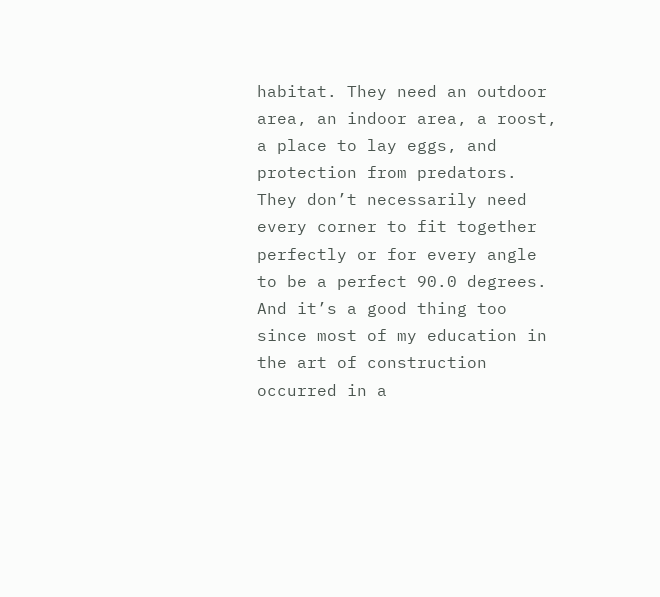habitat. They need an outdoor area, an indoor area, a roost, a place to lay eggs, and protection from predators. They don’t necessarily need every corner to fit together perfectly or for every angle to be a perfect 90.0 degrees. And it’s a good thing too since most of my education in the art of construction occurred in a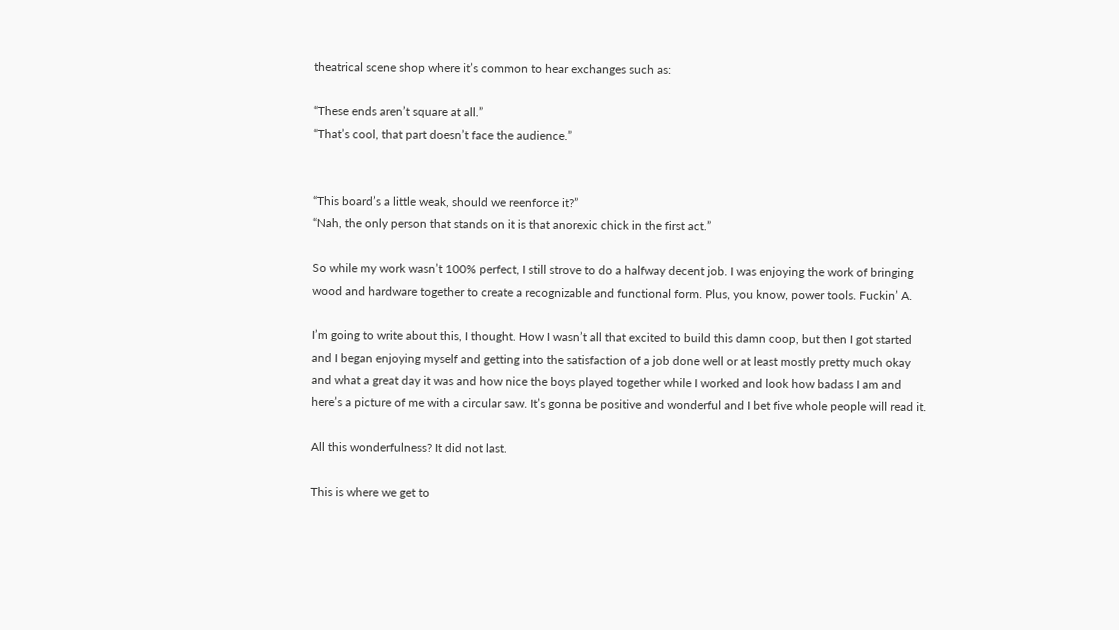theatrical scene shop where it’s common to hear exchanges such as:

“These ends aren’t square at all.”
“That’s cool, that part doesn’t face the audience.”


“This board’s a little weak, should we reenforce it?”
“Nah, the only person that stands on it is that anorexic chick in the first act.”

So while my work wasn’t 100% perfect, I still strove to do a halfway decent job. I was enjoying the work of bringing wood and hardware together to create a recognizable and functional form. Plus, you know, power tools. Fuckin’ A.

I’m going to write about this, I thought. How I wasn’t all that excited to build this damn coop, but then I got started and I began enjoying myself and getting into the satisfaction of a job done well or at least mostly pretty much okay and what a great day it was and how nice the boys played together while I worked and look how badass I am and here’s a picture of me with a circular saw. It’s gonna be positive and wonderful and I bet five whole people will read it.

All this wonderfulness? It did not last.

This is where we get to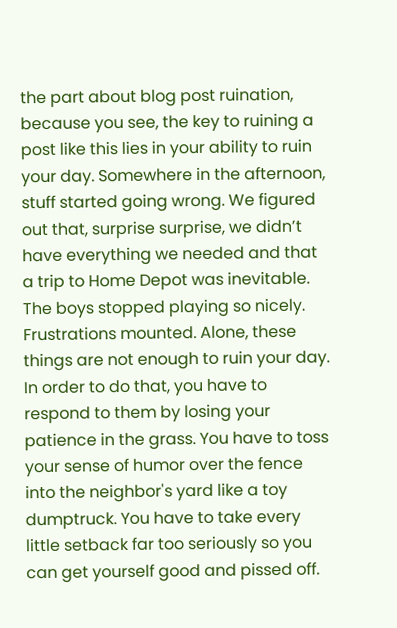the part about blog post ruination, because you see, the key to ruining a post like this lies in your ability to ruin your day. Somewhere in the afternoon, stuff started going wrong. We figured out that, surprise surprise, we didn’t have everything we needed and that a trip to Home Depot was inevitable. The boys stopped playing so nicely. Frustrations mounted. Alone, these things are not enough to ruin your day. In order to do that, you have to respond to them by losing your patience in the grass. You have to toss your sense of humor over the fence into the neighbor's yard like a toy dumptruck. You have to take every little setback far too seriously so you can get yourself good and pissed off.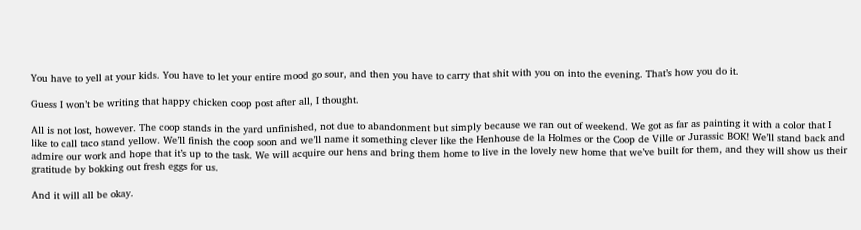You have to yell at your kids. You have to let your entire mood go sour, and then you have to carry that shit with you on into the evening. That’s how you do it.

Guess I won’t be writing that happy chicken coop post after all, I thought.

All is not lost, however. The coop stands in the yard unfinished, not due to abandonment but simply because we ran out of weekend. We got as far as painting it with a color that I like to call taco stand yellow. We’ll finish the coop soon and we’ll name it something clever like the Henhouse de la Holmes or the Coop de Ville or Jurassic BOK! We’ll stand back and admire our work and hope that it’s up to the task. We will acquire our hens and bring them home to live in the lovely new home that we’ve built for them, and they will show us their gratitude by bokking out fresh eggs for us.

And it will all be okay.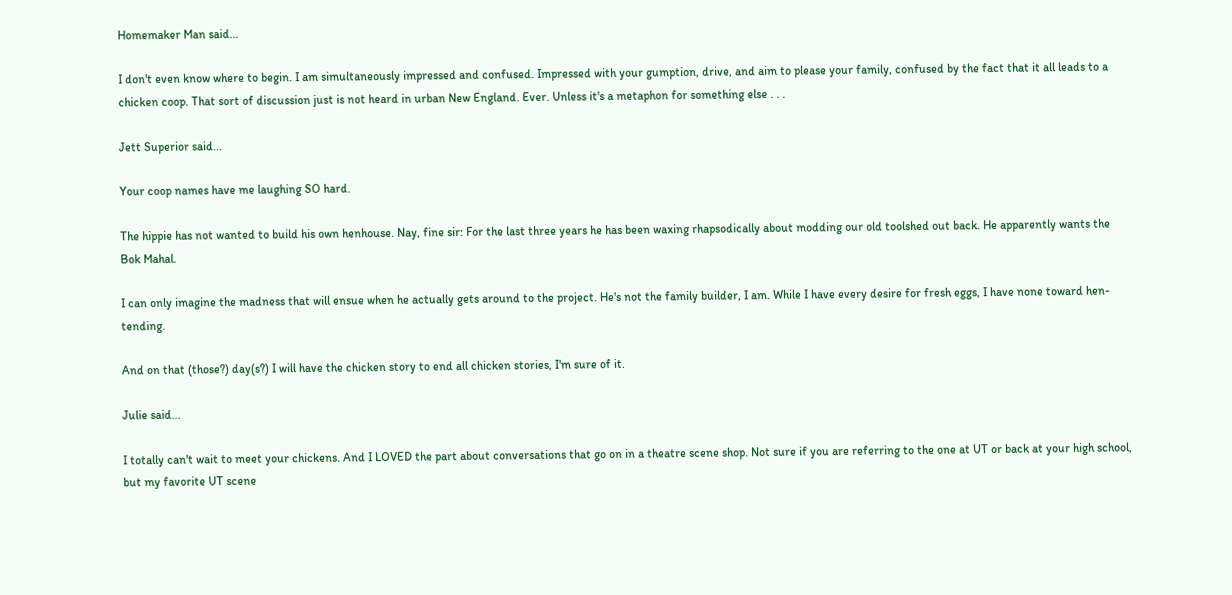Homemaker Man said...

I don't even know where to begin. I am simultaneously impressed and confused. Impressed with your gumption, drive, and aim to please your family, confused by the fact that it all leads to a chicken coop. That sort of discussion just is not heard in urban New England. Ever. Unless it's a metaphon for something else . . .

Jett Superior said...

Your coop names have me laughing SO hard.

The hippie has not wanted to build his own henhouse. Nay, fine sir: For the last three years he has been waxing rhapsodically about modding our old toolshed out back. He apparently wants the Bok Mahal.

I can only imagine the madness that will ensue when he actually gets around to the project. He's not the family builder, I am. While I have every desire for fresh eggs, I have none toward hen-tending.

And on that (those?) day(s?) I will have the chicken story to end all chicken stories, I'm sure of it.

Julie said...

I totally can't wait to meet your chickens. And I LOVED the part about conversations that go on in a theatre scene shop. Not sure if you are referring to the one at UT or back at your high school, but my favorite UT scene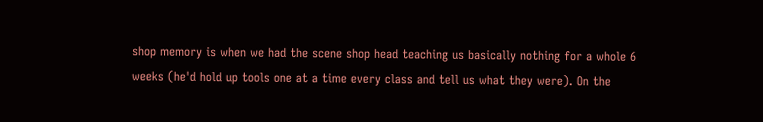shop memory is when we had the scene shop head teaching us basically nothing for a whole 6 weeks (he'd hold up tools one at a time every class and tell us what they were). On the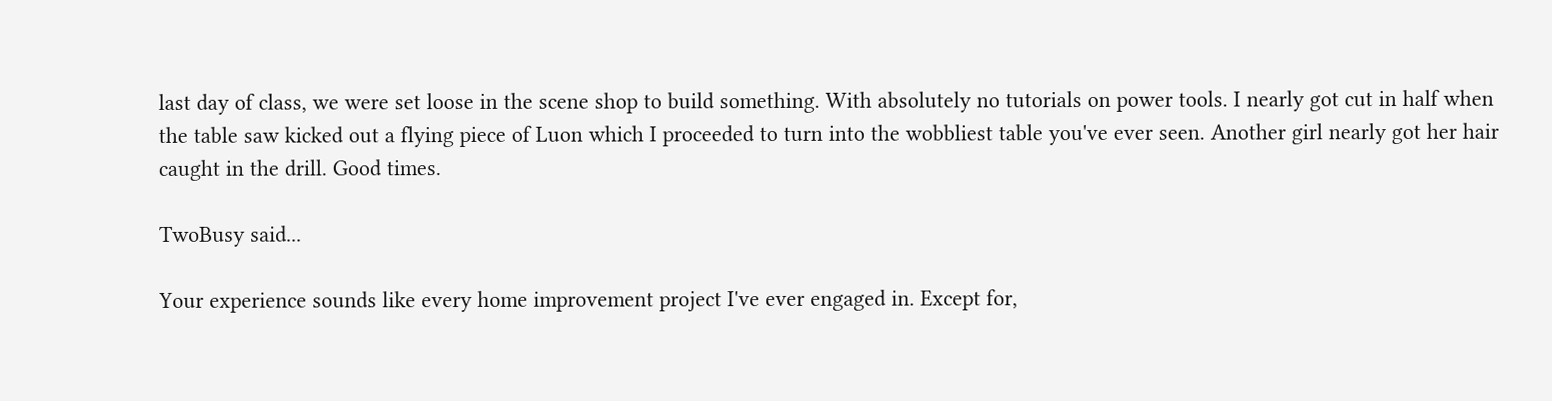last day of class, we were set loose in the scene shop to build something. With absolutely no tutorials on power tools. I nearly got cut in half when the table saw kicked out a flying piece of Luon which I proceeded to turn into the wobbliest table you've ever seen. Another girl nearly got her hair caught in the drill. Good times.

TwoBusy said...

Your experience sounds like every home improvement project I've ever engaged in. Except for,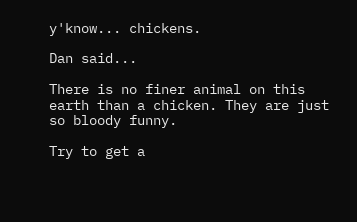y'know... chickens.

Dan said...

There is no finer animal on this earth than a chicken. They are just so bloody funny.

Try to get a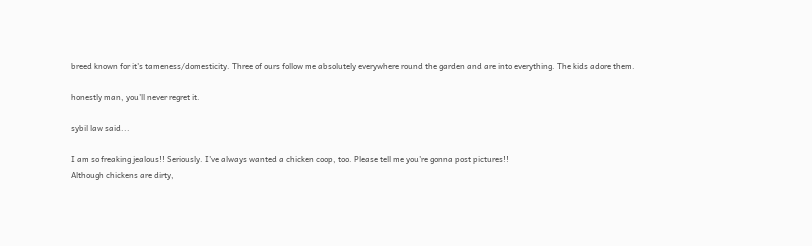breed known for it's tameness/domesticity. Three of ours follow me absolutely everywhere round the garden and are into everything. The kids adore them.

honestly man, you'll never regret it.

sybil law said...

I am so freaking jealous!! Seriously. I've always wanted a chicken coop, too. Please tell me you're gonna post pictures!!
Although chickens are dirty,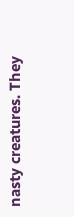nasty creatures. They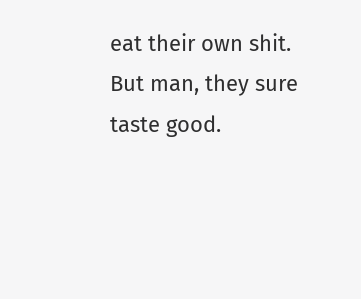eat their own shit.
But man, they sure taste good.